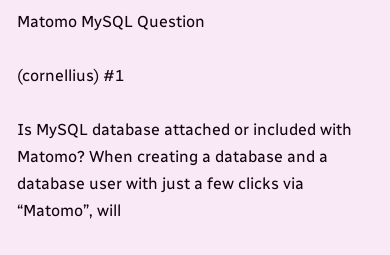Matomo MySQL Question

(cornellius) #1

Is MySQL database attached or included with Matomo? When creating a database and a database user with just a few clicks via “Matomo”, will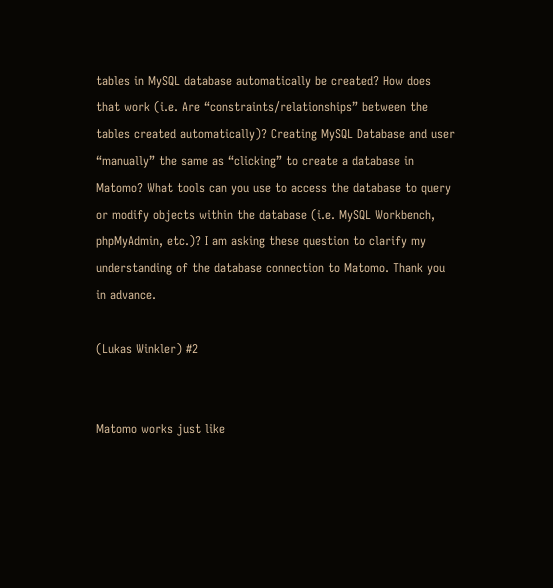tables in MySQL database automatically be created? How does that work (i.e. Are “constraints/relationships” between the tables created automatically)? Creating MySQL Database and user “manually” the same as “clicking” to create a database in Matomo? What tools can you use to access the database to query or modify objects within the database (i.e. MySQL Workbench, phpMyAdmin, etc.)? I am asking these question to clarify my understanding of the database connection to Matomo. Thank you in advance.

(Lukas Winkler) #2


Matomo works just like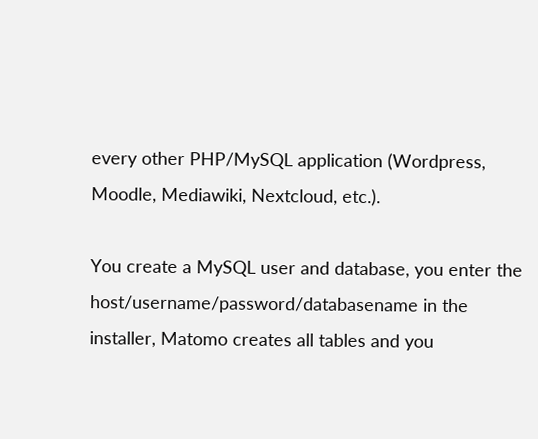every other PHP/MySQL application (Wordpress, Moodle, Mediawiki, Nextcloud, etc.).

You create a MySQL user and database, you enter the host/username/password/databasename in the installer, Matomo creates all tables and you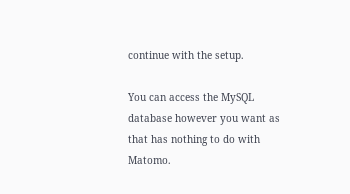continue with the setup.

You can access the MySQL database however you want as that has nothing to do with Matomo.